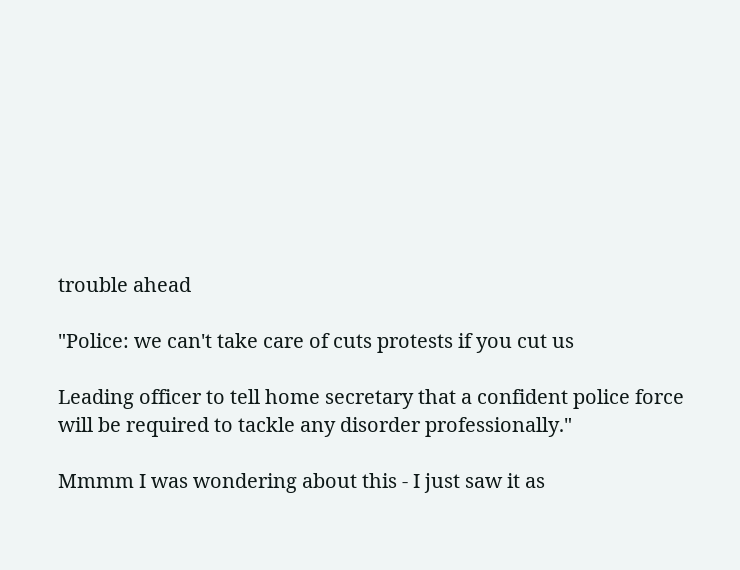trouble ahead

"Police: we can't take care of cuts protests if you cut us

Leading officer to tell home secretary that a confident police force will be required to tackle any disorder professionally."

Mmmm I was wondering about this - I just saw it as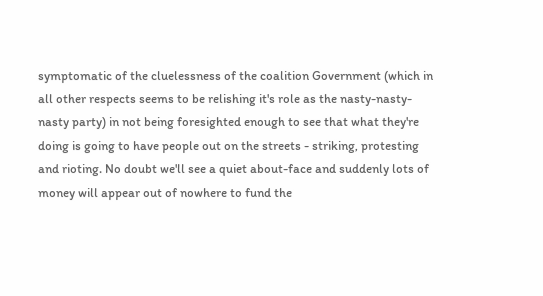symptomatic of the cluelessness of the coalition Government (which in all other respects seems to be relishing it's role as the nasty-nasty-nasty party) in not being foresighted enough to see that what they're doing is going to have people out on the streets - striking, protesting and rioting. No doubt we'll see a quiet about-face and suddenly lots of money will appear out of nowhere to fund the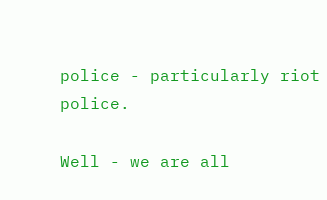police - particularly riot police.

Well - we are all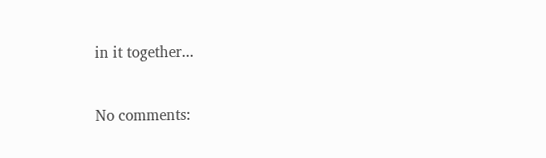in it together...


No comments: